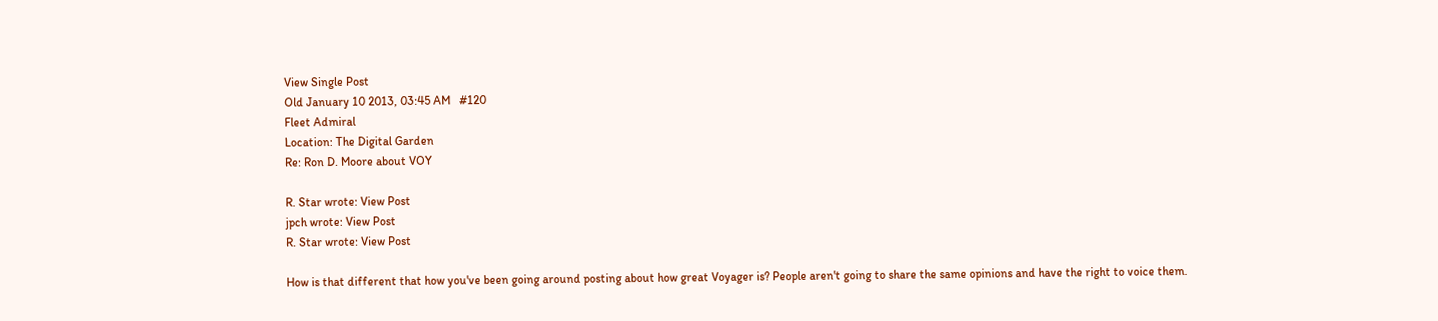View Single Post
Old January 10 2013, 03:45 AM   #120
Fleet Admiral
Location: The Digital Garden
Re: Ron D. Moore about VOY

R. Star wrote: View Post
jpch wrote: View Post
R. Star wrote: View Post

How is that different that how you've been going around posting about how great Voyager is? People aren't going to share the same opinions and have the right to voice them.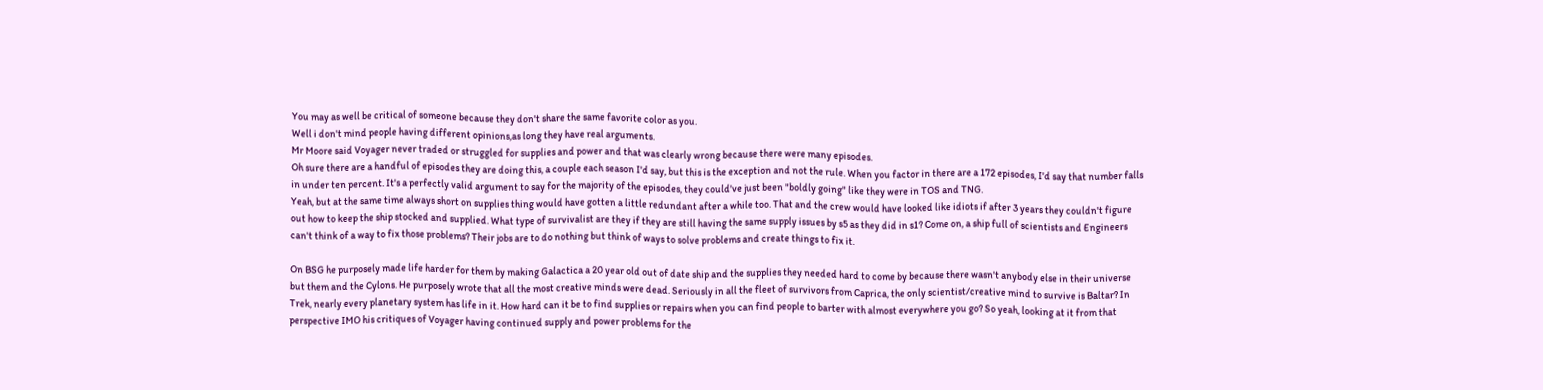You may as well be critical of someone because they don't share the same favorite color as you.
Well i don't mind people having different opinions,as long they have real arguments.
Mr Moore said Voyager never traded or struggled for supplies and power and that was clearly wrong because there were many episodes.
Oh sure there are a handful of episodes they are doing this, a couple each season I'd say, but this is the exception and not the rule. When you factor in there are a 172 episodes, I'd say that number falls in under ten percent. It's a perfectly valid argument to say for the majority of the episodes, they could've just been "boldly going" like they were in TOS and TNG.
Yeah, but at the same time always short on supplies thing would have gotten a little redundant after a while too. That and the crew would have looked like idiots if after 3 years they couldn't figure out how to keep the ship stocked and supplied. What type of survivalist are they if they are still having the same supply issues by s5 as they did in s1? Come on, a ship full of scientists and Engineers can't think of a way to fix those problems? Their jobs are to do nothing but think of ways to solve problems and create things to fix it.

On BSG he purposely made life harder for them by making Galactica a 20 year old out of date ship and the supplies they needed hard to come by because there wasn't anybody else in their universe but them and the Cylons. He purposely wrote that all the most creative minds were dead. Seriously in all the fleet of survivors from Caprica, the only scientist/creative mind to survive is Baltar? In Trek, nearly every planetary system has life in it. How hard can it be to find supplies or repairs when you can find people to barter with almost everywhere you go? So yeah, looking at it from that perspective IMO his critiques of Voyager having continued supply and power problems for the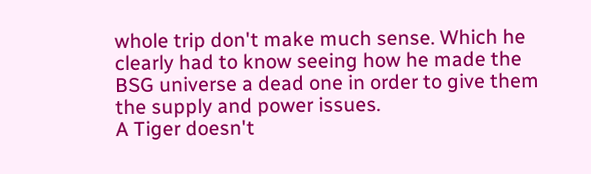whole trip don't make much sense. Which he clearly had to know seeing how he made the BSG universe a dead one in order to give them the supply and power issues.
A Tiger doesn't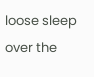loose sleep over the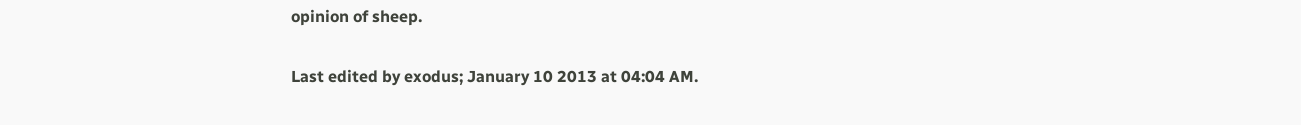opinion of sheep.

Last edited by exodus; January 10 2013 at 04:04 AM.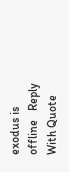exodus is offline   Reply With Quote